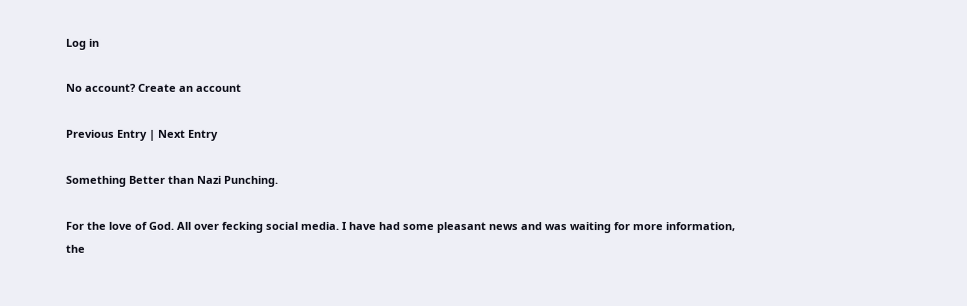Log in

No account? Create an account

Previous Entry | Next Entry

Something Better than Nazi Punching.

For the love of God. All over fecking social media. I have had some pleasant news and was waiting for more information, the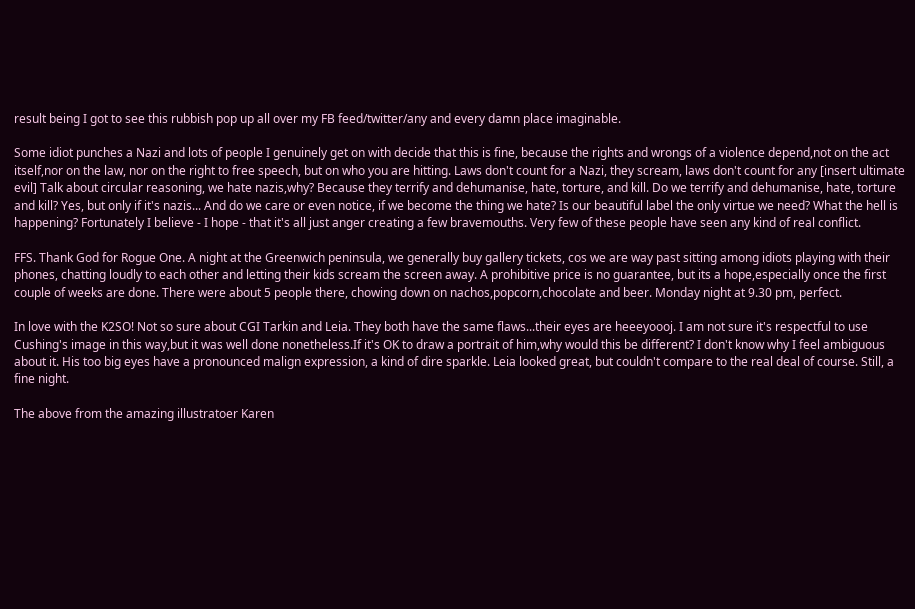result being I got to see this rubbish pop up all over my FB feed/twitter/any and every damn place imaginable.

Some idiot punches a Nazi and lots of people I genuinely get on with decide that this is fine, because the rights and wrongs of a violence depend,not on the act itself,nor on the law, nor on the right to free speech, but on who you are hitting. Laws don't count for a Nazi, they scream, laws don't count for any [insert ultimate evil] Talk about circular reasoning, we hate nazis,why? Because they terrify and dehumanise, hate, torture, and kill. Do we terrify and dehumanise, hate, torture and kill? Yes, but only if it's nazis... And do we care or even notice, if we become the thing we hate? Is our beautiful label the only virtue we need? What the hell is happening? Fortunately I believe - I hope - that it's all just anger creating a few bravemouths. Very few of these people have seen any kind of real conflict.

FFS. Thank God for Rogue One. A night at the Greenwich peninsula, we generally buy gallery tickets, cos we are way past sitting among idiots playing with their phones, chatting loudly to each other and letting their kids scream the screen away. A prohibitive price is no guarantee, but its a hope,especially once the first couple of weeks are done. There were about 5 people there, chowing down on nachos,popcorn,chocolate and beer. Monday night at 9.30 pm, perfect.

In love with the K2SO! Not so sure about CGI Tarkin and Leia. They both have the same flaws...their eyes are heeeyoooj. I am not sure it's respectful to use Cushing's image in this way,but it was well done nonetheless.If it's OK to draw a portrait of him,why would this be different? I don't know why I feel ambiguous about it. His too big eyes have a pronounced malign expression, a kind of dire sparkle. Leia looked great, but couldn't compare to the real deal of course. Still, a fine night.

The above from the amazing illustratoer Karen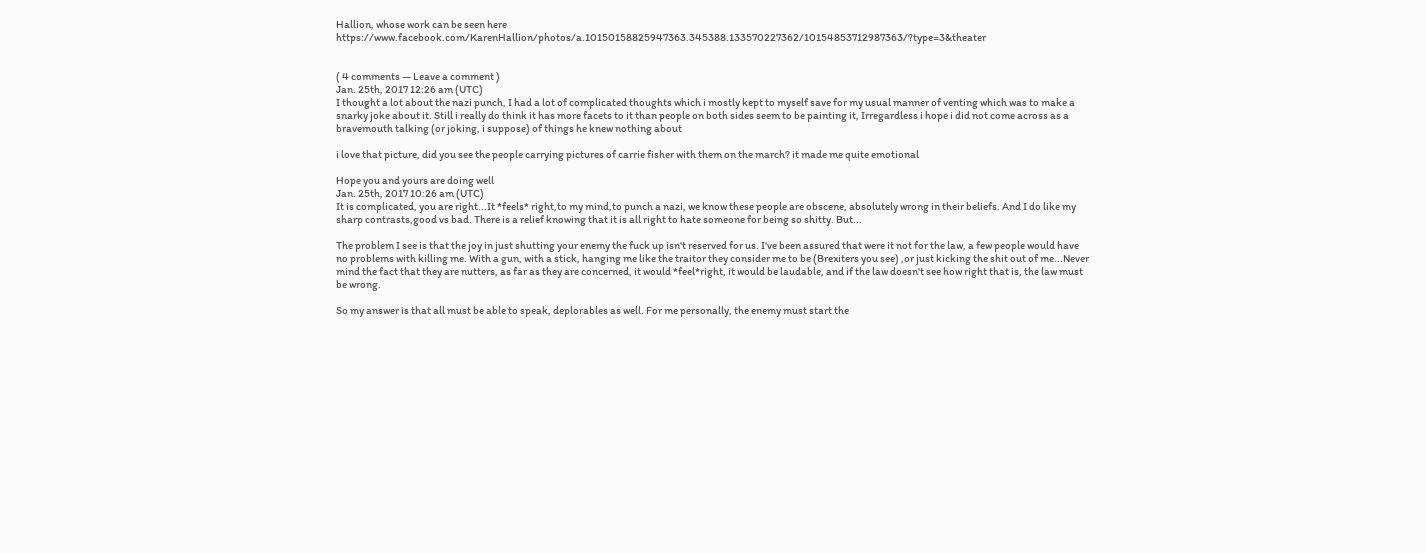Hallion, whose work can be seen here https://www.facebook.com/KarenHallion/photos/a.10150158825947363.345388.133570227362/10154853712987363/?type=3&theater


( 4 comments — Leave a comment )
Jan. 25th, 2017 12:26 am (UTC)
I thought a lot about the nazi punch, I had a lot of complicated thoughts which i mostly kept to myself save for my usual manner of venting which was to make a snarky joke about it. Still i really do think it has more facets to it than people on both sides seem to be painting it, Irregardless i hope i did not come across as a bravemouth talking (or joking, i suppose) of things he knew nothing about

i love that picture, did you see the people carrying pictures of carrie fisher with them on the march? it made me quite emotional

Hope you and yours are doing well
Jan. 25th, 2017 10:26 am (UTC)
It is complicated, you are right...It *feels* right,to my mind,to punch a nazi, we know these people are obscene, absolutely wrong in their beliefs. And I do like my sharp contrasts,good vs bad. There is a relief knowing that it is all right to hate someone for being so shitty. But...

The problem I see is that the joy in just shutting your enemy the fuck up isn't reserved for us. I've been assured that were it not for the law, a few people would have no problems with killing me. With a gun, with a stick, hanging me like the traitor they consider me to be (Brexiters you see) ,or just kicking the shit out of me...Never mind the fact that they are nutters, as far as they are concerned, it would *feel*right, it would be laudable, and if the law doesn't see how right that is, the law must be wrong.

So my answer is that all must be able to speak, deplorables as well. For me personally, the enemy must start the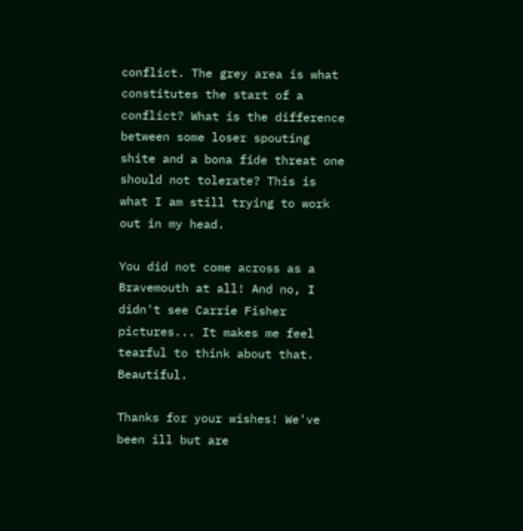conflict. The grey area is what constitutes the start of a conflict? What is the difference between some loser spouting shite and a bona fide threat one should not tolerate? This is what I am still trying to work out in my head.

You did not come across as a Bravemouth at all! And no, I didn't see Carrie Fisher pictures... It makes me feel tearful to think about that. Beautiful.

Thanks for your wishes! We've been ill but are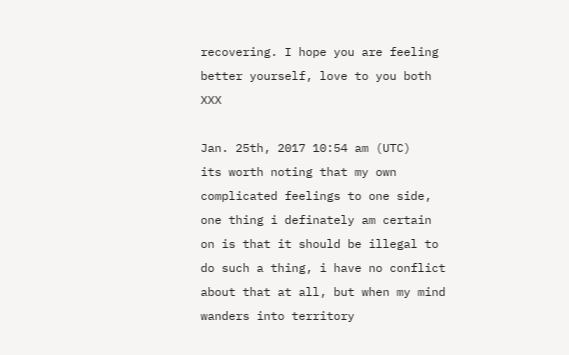recovering. I hope you are feeling better yourself, love to you both XXX

Jan. 25th, 2017 10:54 am (UTC)
its worth noting that my own complicated feelings to one side, one thing i definately am certain on is that it should be illegal to do such a thing, i have no conflict about that at all, but when my mind wanders into territory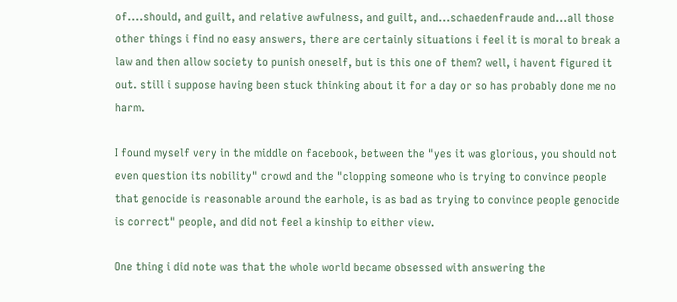of....should, and guilt, and relative awfulness, and guilt, and...schaedenfraude and...all those other things i find no easy answers, there are certainly situations i feel it is moral to break a law and then allow society to punish oneself, but is this one of them? well, i havent figured it out. still i suppose having been stuck thinking about it for a day or so has probably done me no harm.

I found myself very in the middle on facebook, between the "yes it was glorious, you should not even question its nobility" crowd and the "clopping someone who is trying to convince people that genocide is reasonable around the earhole, is as bad as trying to convince people genocide is correct" people, and did not feel a kinship to either view.

One thing i did note was that the whole world became obsessed with answering the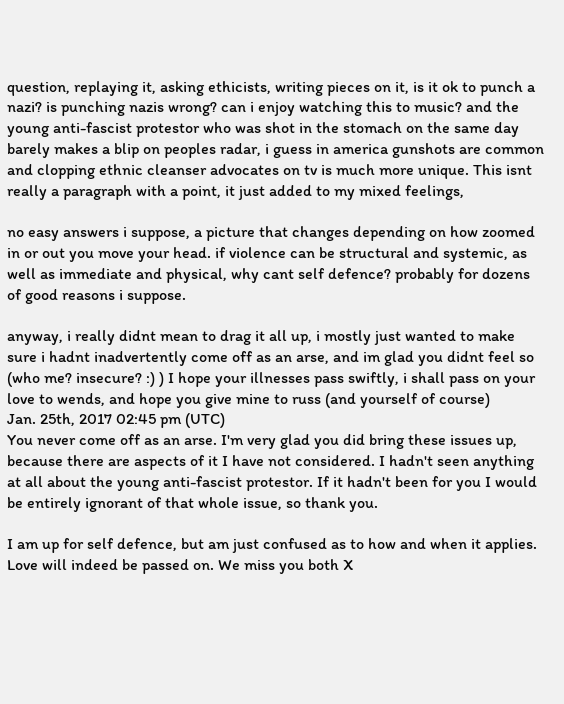question, replaying it, asking ethicists, writing pieces on it, is it ok to punch a nazi? is punching nazis wrong? can i enjoy watching this to music? and the young anti-fascist protestor who was shot in the stomach on the same day barely makes a blip on peoples radar, i guess in america gunshots are common and clopping ethnic cleanser advocates on tv is much more unique. This isnt really a paragraph with a point, it just added to my mixed feelings,

no easy answers i suppose, a picture that changes depending on how zoomed in or out you move your head. if violence can be structural and systemic, as well as immediate and physical, why cant self defence? probably for dozens of good reasons i suppose.

anyway, i really didnt mean to drag it all up, i mostly just wanted to make sure i hadnt inadvertently come off as an arse, and im glad you didnt feel so (who me? insecure? :) ) I hope your illnesses pass swiftly, i shall pass on your love to wends, and hope you give mine to russ (and yourself of course)
Jan. 25th, 2017 02:45 pm (UTC)
You never come off as an arse. I'm very glad you did bring these issues up, because there are aspects of it I have not considered. I hadn't seen anything at all about the young anti-fascist protestor. If it hadn't been for you I would be entirely ignorant of that whole issue, so thank you.

I am up for self defence, but am just confused as to how and when it applies. Love will indeed be passed on. We miss you both X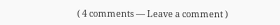( 4 comments — Leave a comment )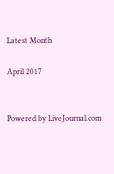Latest Month

April 2017


Powered by LiveJournal.com